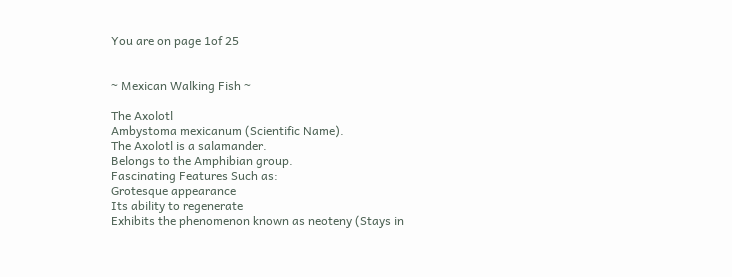You are on page 1of 25


~ Mexican Walking Fish ~

The Axolotl
Ambystoma mexicanum (Scientific Name).
The Axolotl is a salamander.
Belongs to the Amphibian group.
Fascinating Features Such as:
Grotesque appearance
Its ability to regenerate
Exhibits the phenomenon known as neoteny (Stays in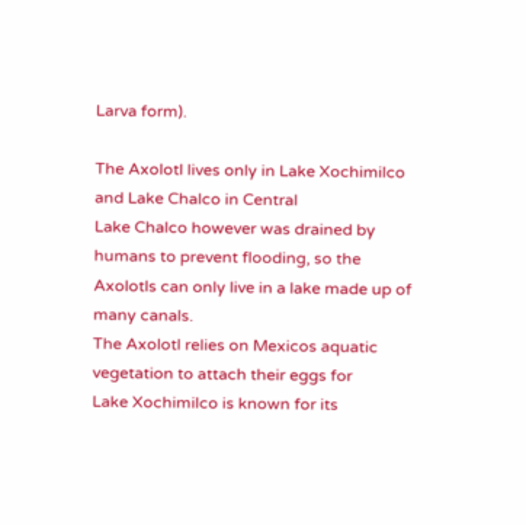Larva form).

The Axolotl lives only in Lake Xochimilco and Lake Chalco in Central
Lake Chalco however was drained by humans to prevent flooding, so the
Axolotls can only live in a lake made up of many canals.
The Axolotl relies on Mexicos aquatic vegetation to attach their eggs for
Lake Xochimilco is known for its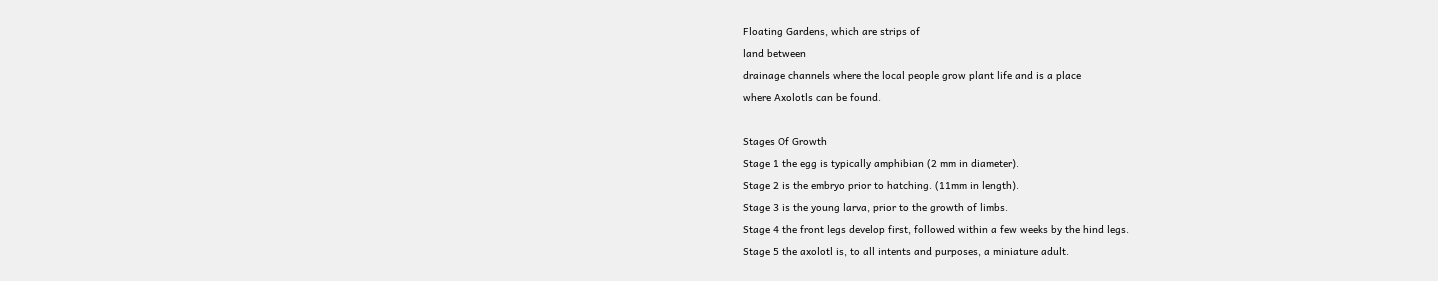Floating Gardens, which are strips of
land between
drainage channels where the local people grow plant life and is a place
where Axolotls can be found.

Stages Of Growth
Stage 1 the egg is typically amphibian (2 mm in diameter).
Stage 2 is the embryo prior to hatching. (11mm in length).
Stage 3 is the young larva, prior to the growth of limbs.
Stage 4 the front legs develop first, followed within a few weeks by the hind legs.
Stage 5 the axolotl is, to all intents and purposes, a miniature adult.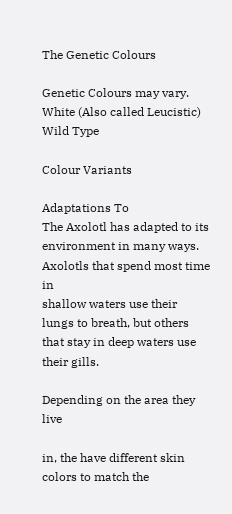The Genetic Colours

Genetic Colours may vary.
White (Also called Leucistic)
Wild Type

Colour Variants

Adaptations To
The Axolotl has adapted to its
environment in many ways.
Axolotls that spend most time in
shallow waters use their
lungs to breath, but others
that stay in deep waters use
their gills.

Depending on the area they live

in, the have different skin
colors to match the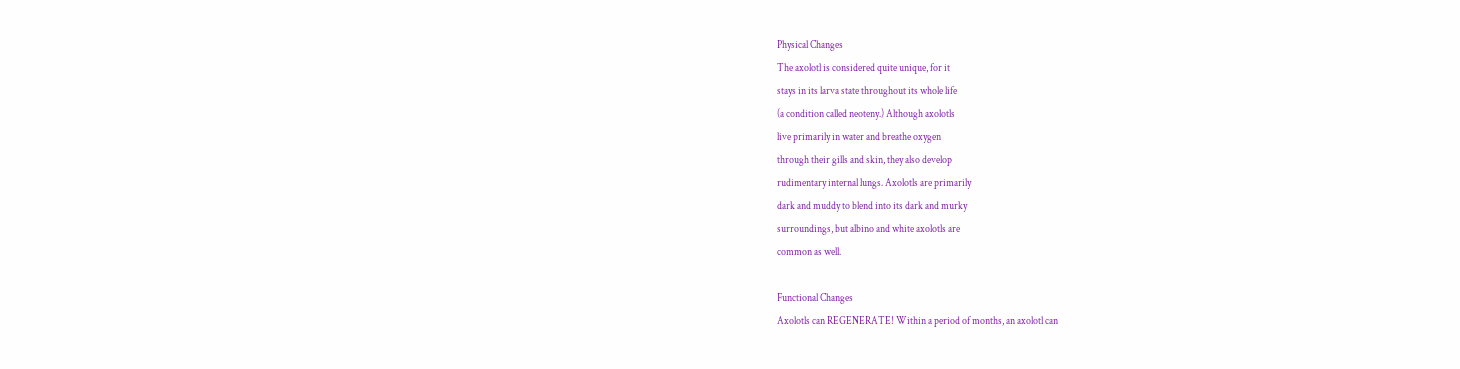Physical Changes
The axolotl is considered quite unique, for it
stays in its larva state throughout its whole life
(a condition called neoteny.) Although axolotls
live primarily in water and breathe oxygen
through their gills and skin, they also develop
rudimentary internal lungs. Axolotls are primarily
dark and muddy to blend into its dark and murky
surroundings, but albino and white axolotls are
common as well.

Functional Changes
Axolotls can REGENERATE! Within a period of months, an axolotl can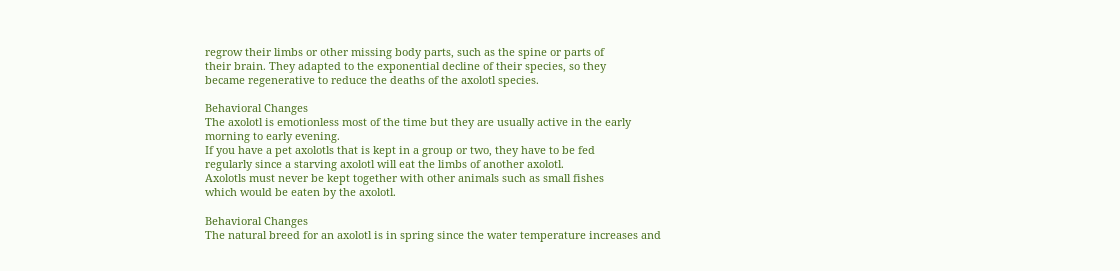regrow their limbs or other missing body parts, such as the spine or parts of
their brain. They adapted to the exponential decline of their species, so they
became regenerative to reduce the deaths of the axolotl species.

Behavioral Changes
The axolotl is emotionless most of the time but they are usually active in the early
morning to early evening.
If you have a pet axolotls that is kept in a group or two, they have to be fed
regularly since a starving axolotl will eat the limbs of another axolotl.
Axolotls must never be kept together with other animals such as small fishes
which would be eaten by the axolotl.

Behavioral Changes
The natural breed for an axolotl is in spring since the water temperature increases and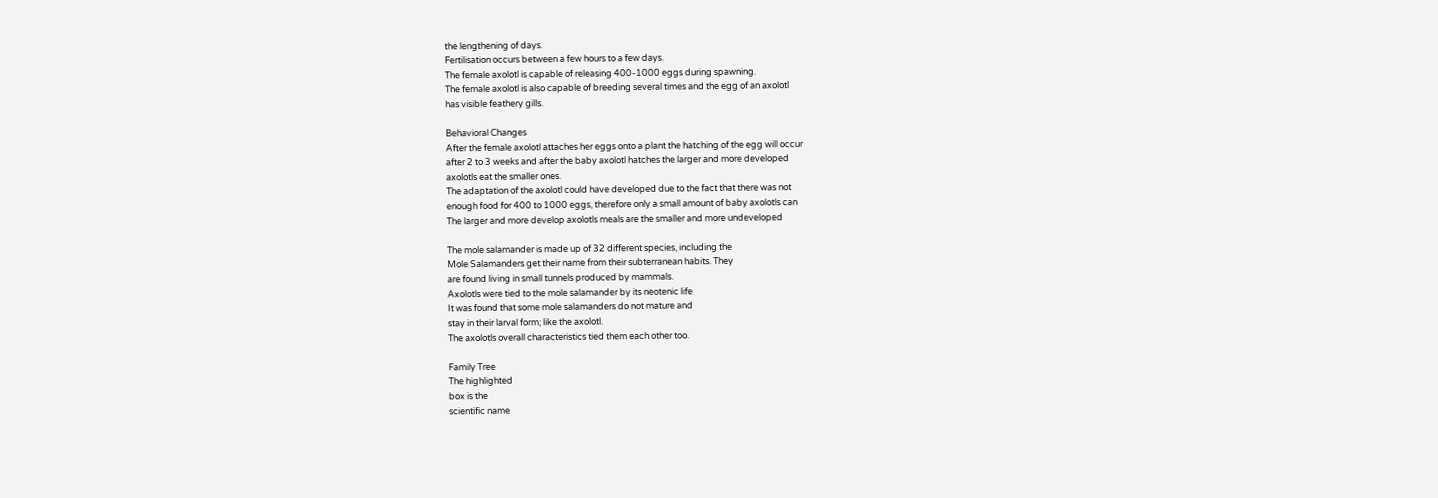the lengthening of days.
Fertilisation occurs between a few hours to a few days.
The female axolotl is capable of releasing 400-1000 eggs during spawning.
The female axolotl is also capable of breeding several times and the egg of an axolotl
has visible feathery gills.

Behavioral Changes
After the female axolotl attaches her eggs onto a plant the hatching of the egg will occur
after 2 to 3 weeks and after the baby axolotl hatches the larger and more developed
axolotls eat the smaller ones.
The adaptation of the axolotl could have developed due to the fact that there was not
enough food for 400 to 1000 eggs, therefore only a small amount of baby axolotls can
The larger and more develop axolotls meals are the smaller and more undeveloped

The mole salamander is made up of 32 different species, including the
Mole Salamanders get their name from their subterranean habits. They
are found living in small tunnels produced by mammals.
Axolotls were tied to the mole salamander by its neotenic life
It was found that some mole salamanders do not mature and
stay in their larval form; like the axolotl.
The axolotls overall characteristics tied them each other too.

Family Tree
The highlighted
box is the
scientific name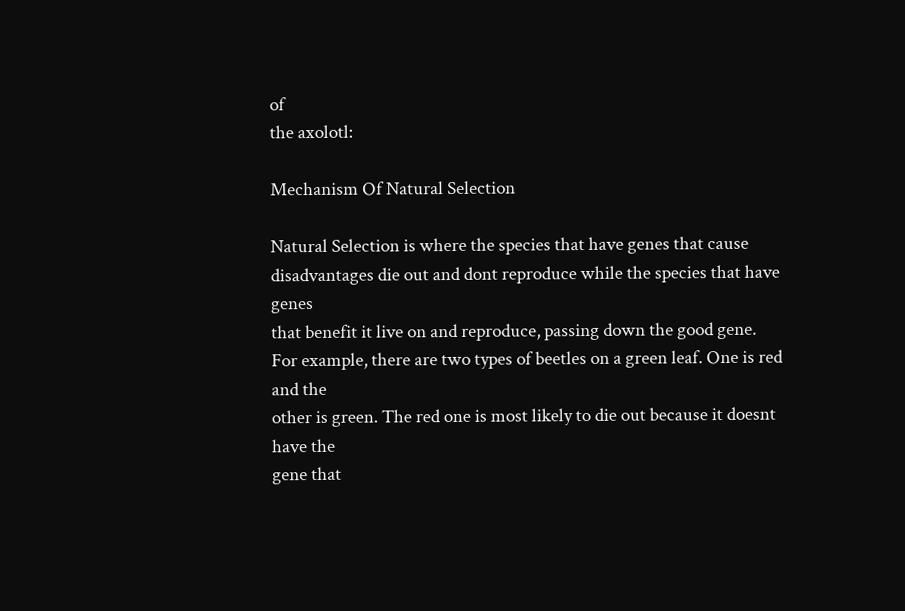of
the axolotl:

Mechanism Of Natural Selection

Natural Selection is where the species that have genes that cause
disadvantages die out and dont reproduce while the species that have genes
that benefit it live on and reproduce, passing down the good gene.
For example, there are two types of beetles on a green leaf. One is red and the
other is green. The red one is most likely to die out because it doesnt have the
gene that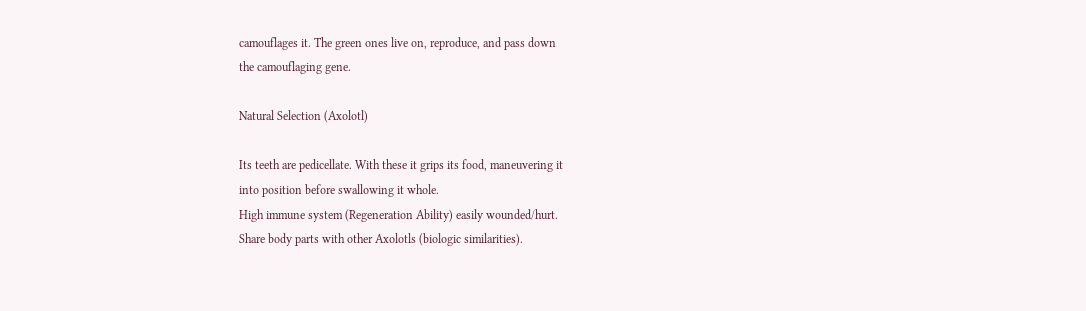camouflages it. The green ones live on, reproduce, and pass down
the camouflaging gene.

Natural Selection (Axolotl)

Its teeth are pedicellate. With these it grips its food, maneuvering it
into position before swallowing it whole.
High immune system (Regeneration Ability) easily wounded/hurt.
Share body parts with other Axolotls (biologic similarities).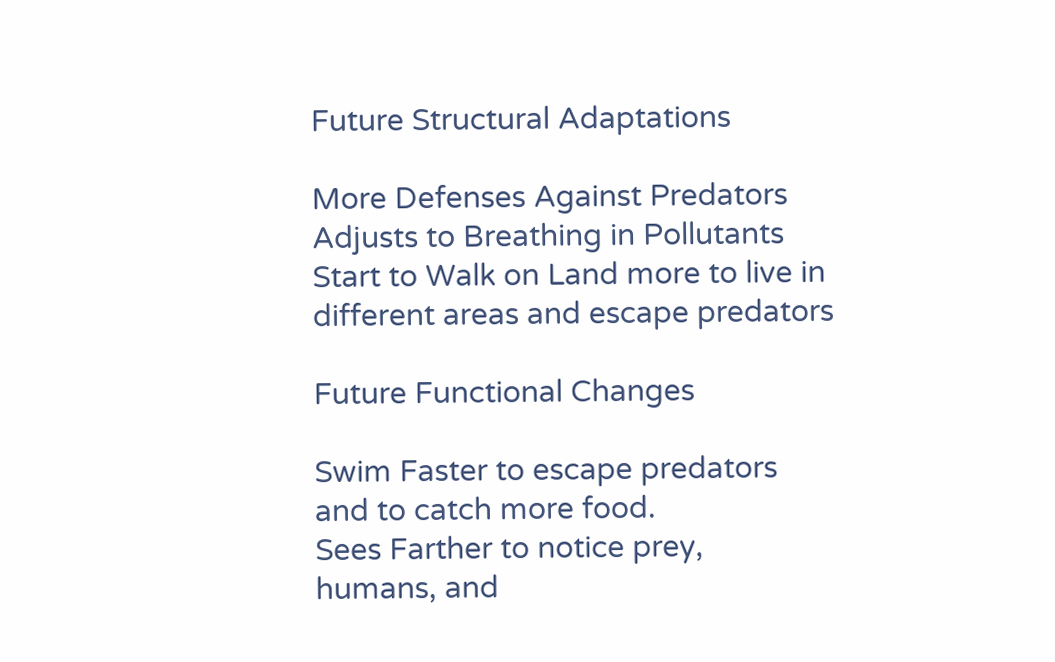Future Structural Adaptations

More Defenses Against Predators
Adjusts to Breathing in Pollutants
Start to Walk on Land more to live in
different areas and escape predators

Future Functional Changes

Swim Faster to escape predators
and to catch more food.
Sees Farther to notice prey,
humans, and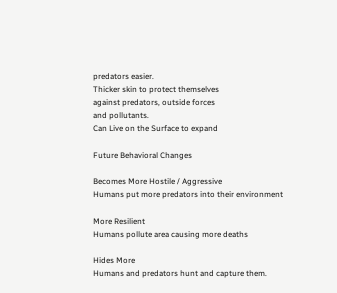predators easier.
Thicker skin to protect themselves
against predators, outside forces
and pollutants.
Can Live on the Surface to expand

Future Behavioral Changes

Becomes More Hostile / Aggressive
Humans put more predators into their environment

More Resilient
Humans pollute area causing more deaths

Hides More
Humans and predators hunt and capture them.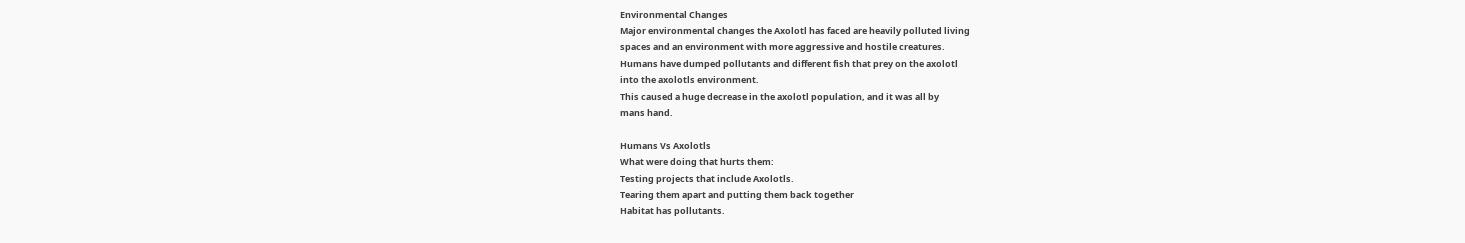Environmental Changes
Major environmental changes the Axolotl has faced are heavily polluted living
spaces and an environment with more aggressive and hostile creatures.
Humans have dumped pollutants and different fish that prey on the axolotl
into the axolotls environment.
This caused a huge decrease in the axolotl population, and it was all by
mans hand.

Humans Vs Axolotls
What were doing that hurts them:
Testing projects that include Axolotls.
Tearing them apart and putting them back together
Habitat has pollutants.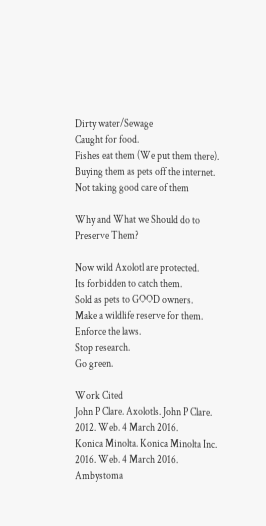Dirty water/Sewage
Caught for food.
Fishes eat them (We put them there).
Buying them as pets off the internet.
Not taking good care of them

Why and What we Should do to Preserve Them?

Now wild Axolotl are protected.
Its forbidden to catch them.
Sold as pets to GOOD owners.
Make a wildlife reserve for them.
Enforce the laws.
Stop research.
Go green.

Work Cited
John P Clare. Axolotls. John P Clare. 2012. Web. 4 March 2016.
Konica Minolta. Konica Minolta Inc. 2016. Web. 4 March 2016.
Ambystoma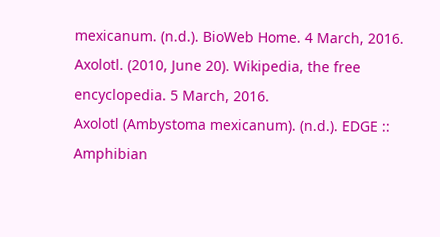mexicanum. (n.d.). BioWeb Home. 4 March, 2016.
Axolotl. (2010, June 20). Wikipedia, the free encyclopedia. 5 March, 2016.
Axolotl (Ambystoma mexicanum). (n.d.). EDGE :: Amphibian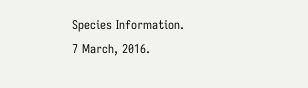Species Information.
7 March, 2016.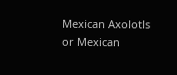Mexican Axolotls or Mexican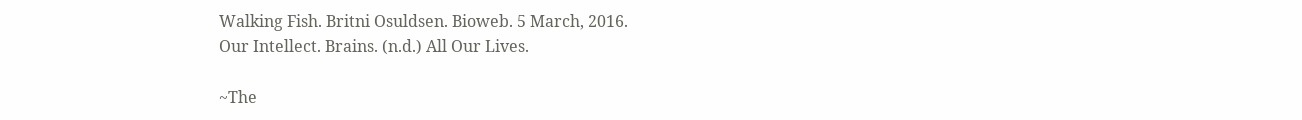Walking Fish. Britni Osuldsen. Bioweb. 5 March, 2016.
Our Intellect. Brains. (n.d.) All Our Lives.

~The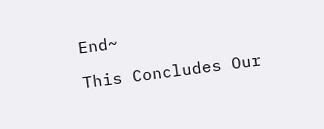End~

This Concludes Our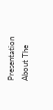Presentation About The